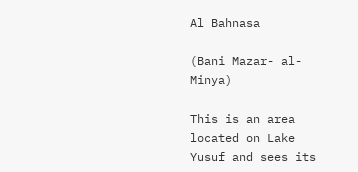Al Bahnasa

(Bani Mazar- al-Minya)

This is an area located on Lake Yusuf and sees its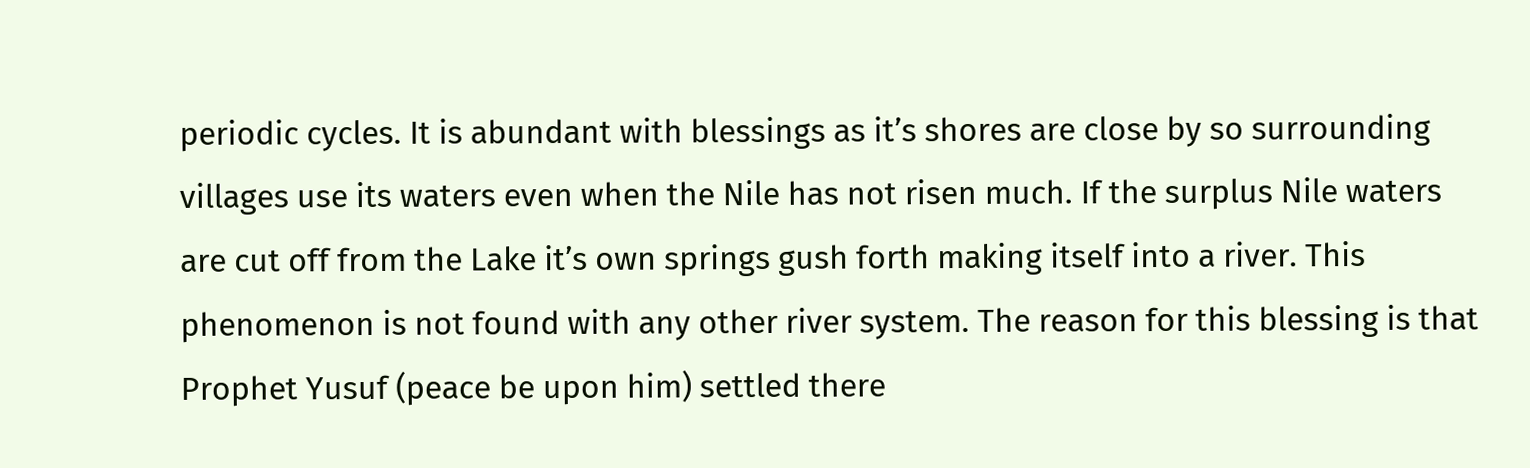periodic cycles. It is abundant with blessings as it’s shores are close by so surrounding villages use its waters even when the Nile has not risen much. If the surplus Nile waters are cut off from the Lake it’s own springs gush forth making itself into a river. This phenomenon is not found with any other river system. The reason for this blessing is that Prophet Yusuf (peace be upon him) settled there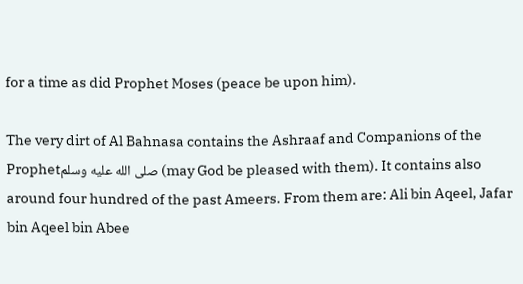for a time as did Prophet Moses (peace be upon him).

The very dirt of Al Bahnasa contains the Ashraaf and Companions of the Prophetصلى الله عليه وسلم (may God be pleased with them). It contains also around four hundred of the past Ameers. From them are: Ali bin Aqeel, Jafar bin Aqeel bin Abee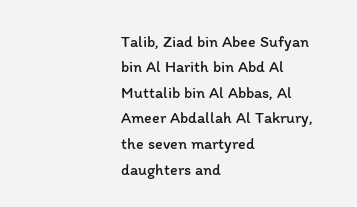Talib, Ziad bin Abee Sufyan bin Al Harith bin Abd Al Muttalib bin Al Abbas, Al Ameer Abdallah Al Takrury, the seven martyred daughters and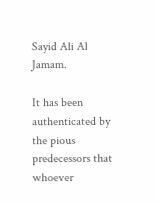Sayid Ali Al Jamam.

It has been authenticated by the pious predecessors that whoever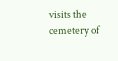visits the cemetery of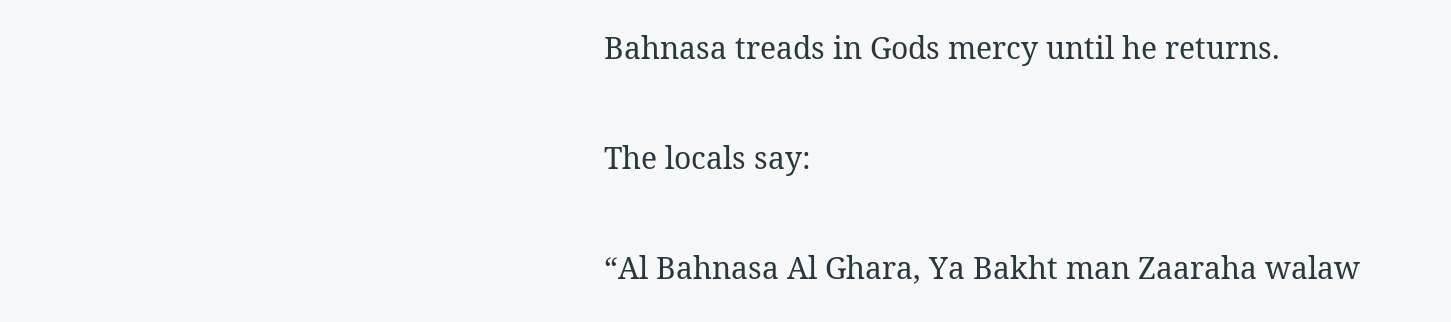Bahnasa treads in Gods mercy until he returns.

The locals say:

“Al Bahnasa Al Ghara, Ya Bakht man Zaaraha walaw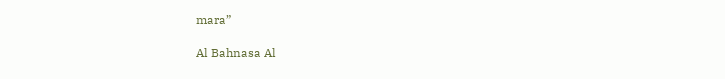mara”

Al Bahnasa Al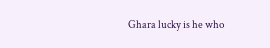Ghara lucky is he who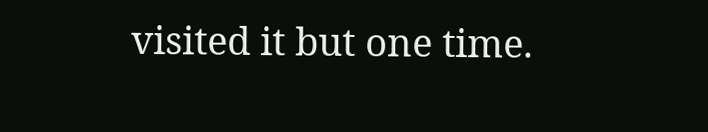visited it but one time.